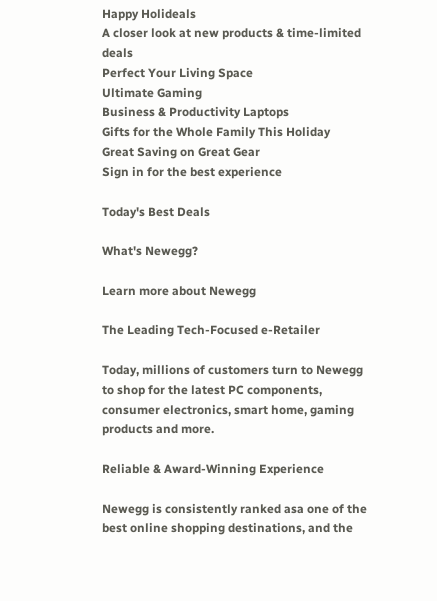Happy Holideals
A closer look at new products & time-limited deals
Perfect Your Living Space
Ultimate Gaming
Business & Productivity Laptops
Gifts for the Whole Family This Holiday
Great Saving on Great Gear
Sign in for the best experience

Today's Best Deals

What's Newegg?

Learn more about Newegg

The Leading Tech-Focused e-Retailer

Today, millions of customers turn to Newegg to shop for the latest PC components, consumer electronics, smart home, gaming products and more.

Reliable & Award-Winning Experience

Newegg is consistently ranked asa one of the best online shopping destinations, and the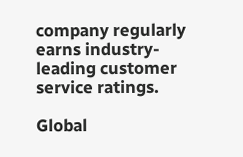company regularly earns industry-leading customer service ratings.

Global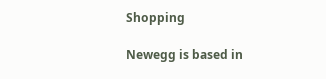Shopping

Newegg is based in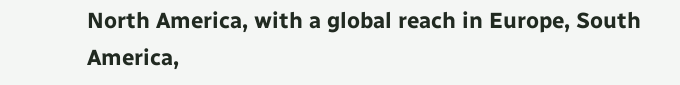North America, with a global reach in Europe, South America,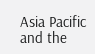Asia Pacific and the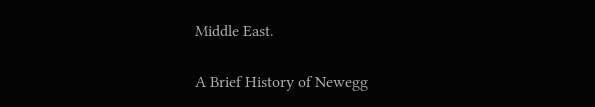Middle East.

A Brief History of Newegg